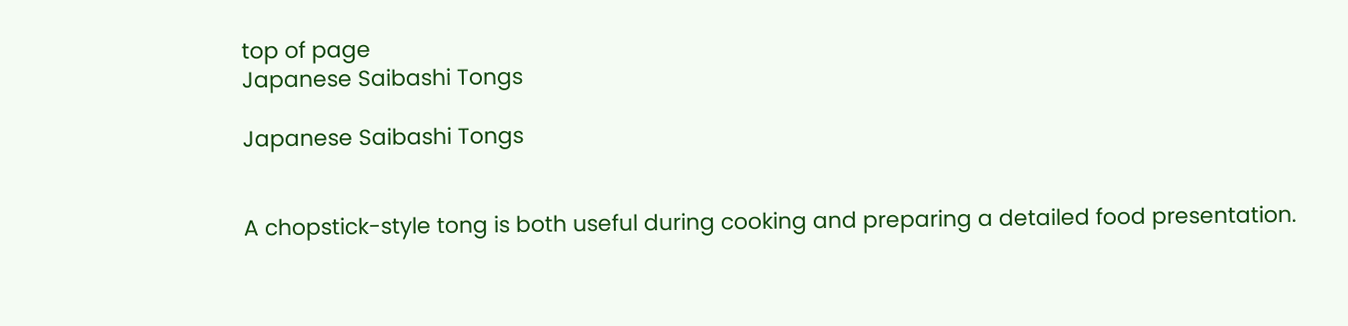top of page
Japanese Saibashi Tongs

Japanese Saibashi Tongs


A chopstick-style tong is both useful during cooking and preparing a detailed food presentation.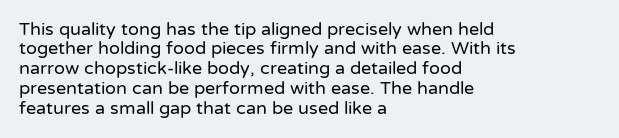This quality tong has the tip aligned precisely when held together holding food pieces firmly and with ease. With its narrow chopstick-like body, creating a detailed food presentation can be performed with ease. The handle features a small gap that can be used like a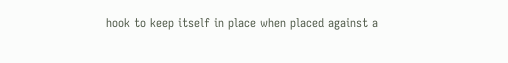hook to keep itself in place when placed against a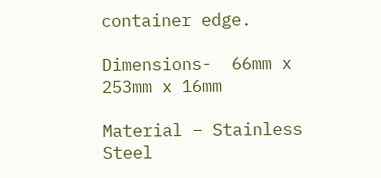container edge.

Dimensions-  66mm x 253mm x 16mm

Material – Stainless Steel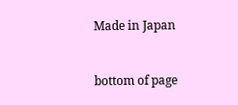Made in Japan


bottom of page